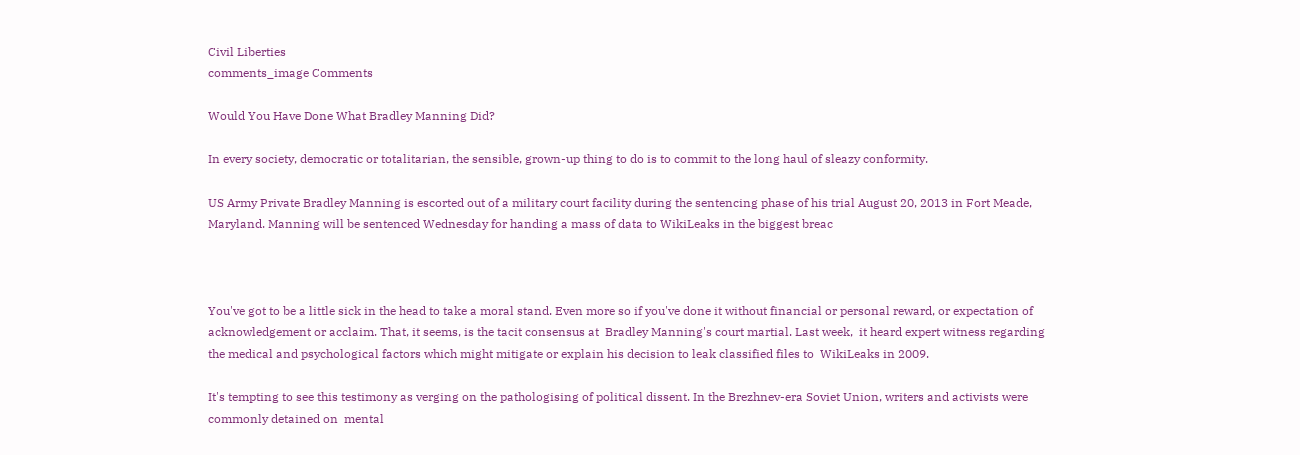Civil Liberties
comments_image Comments

Would You Have Done What Bradley Manning Did?

In every society, democratic or totalitarian, the sensible, grown-up thing to do is to commit to the long haul of sleazy conformity.

US Army Private Bradley Manning is escorted out of a military court facility during the sentencing phase of his trial August 20, 2013 in Fort Meade, Maryland. Manning will be sentenced Wednesday for handing a mass of data to WikiLeaks in the biggest breac



You've got to be a little sick in the head to take a moral stand. Even more so if you've done it without financial or personal reward, or expectation of acknowledgement or acclaim. That, it seems, is the tacit consensus at  Bradley Manning's court martial. Last week,  it heard expert witness regarding the medical and psychological factors which might mitigate or explain his decision to leak classified files to  WikiLeaks in 2009.

It's tempting to see this testimony as verging on the pathologising of political dissent. In the Brezhnev-era Soviet Union, writers and activists were commonly detained on  mental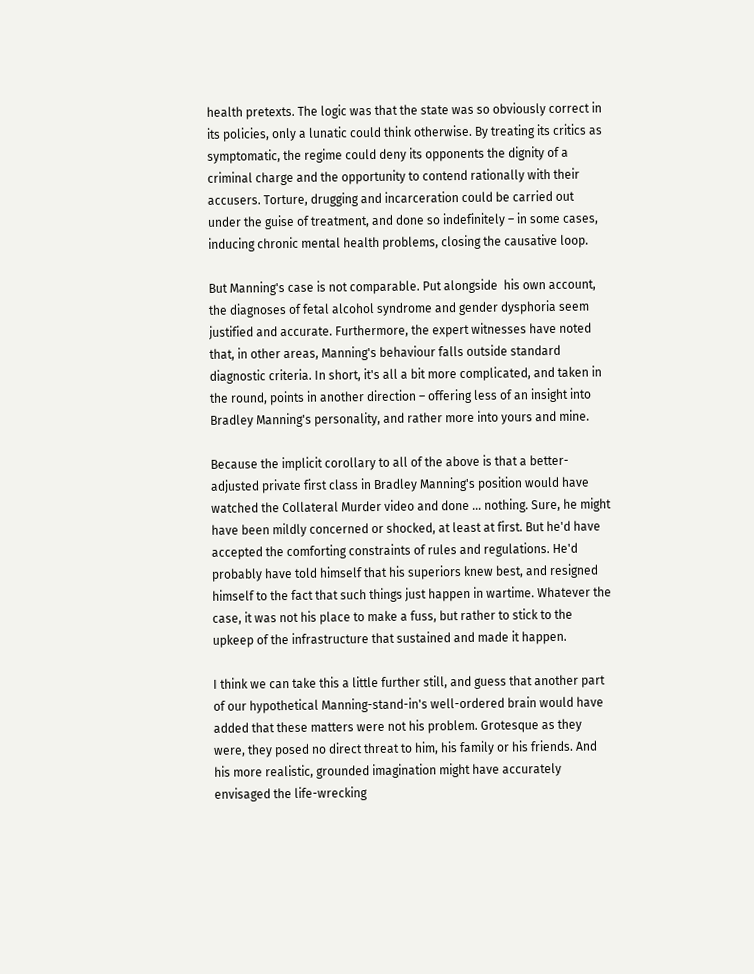health pretexts. The logic was that the state was so obviously correct in its policies, only a lunatic could think otherwise. By treating its critics as symptomatic, the regime could deny its opponents the dignity of a criminal charge and the opportunity to contend rationally with their accusers. Torture, drugging and incarceration could be carried out under the guise of treatment, and done so indefinitely – in some cases, inducing chronic mental health problems, closing the causative loop.

But Manning's case is not comparable. Put alongside  his own account, the diagnoses of fetal alcohol syndrome and gender dysphoria seem justified and accurate. Furthermore, the expert witnesses have noted that, in other areas, Manning's behaviour falls outside standard diagnostic criteria. In short, it's all a bit more complicated, and taken in the round, points in another direction – offering less of an insight into Bradley Manning's personality, and rather more into yours and mine.

Because the implicit corollary to all of the above is that a better-adjusted private first class in Bradley Manning's position would have watched the Collateral Murder video and done … nothing. Sure, he might have been mildly concerned or shocked, at least at first. But he'd have accepted the comforting constraints of rules and regulations. He'd probably have told himself that his superiors knew best, and resigned himself to the fact that such things just happen in wartime. Whatever the case, it was not his place to make a fuss, but rather to stick to the upkeep of the infrastructure that sustained and made it happen.

I think we can take this a little further still, and guess that another part of our hypothetical Manning-stand-in's well-ordered brain would have added that these matters were not his problem. Grotesque as they were, they posed no direct threat to him, his family or his friends. And his more realistic, grounded imagination might have accurately envisaged the life-wrecking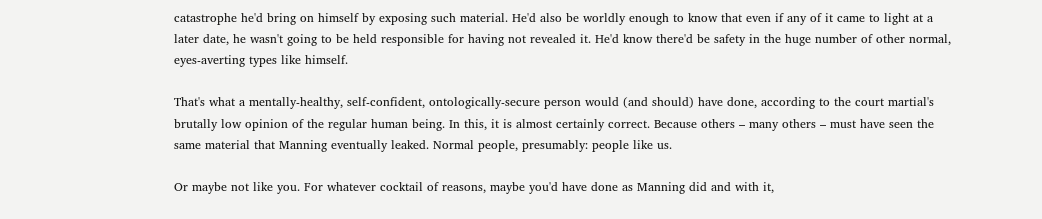catastrophe he'd bring on himself by exposing such material. He'd also be worldly enough to know that even if any of it came to light at a later date, he wasn't going to be held responsible for having not revealed it. He'd know there'd be safety in the huge number of other normal, eyes-averting types like himself.

That's what a mentally-healthy, self-confident, ontologically-secure person would (and should) have done, according to the court martial's brutally low opinion of the regular human being. In this, it is almost certainly correct. Because others – many others – must have seen the same material that Manning eventually leaked. Normal people, presumably: people like us.

Or maybe not like you. For whatever cocktail of reasons, maybe you'd have done as Manning did and with it,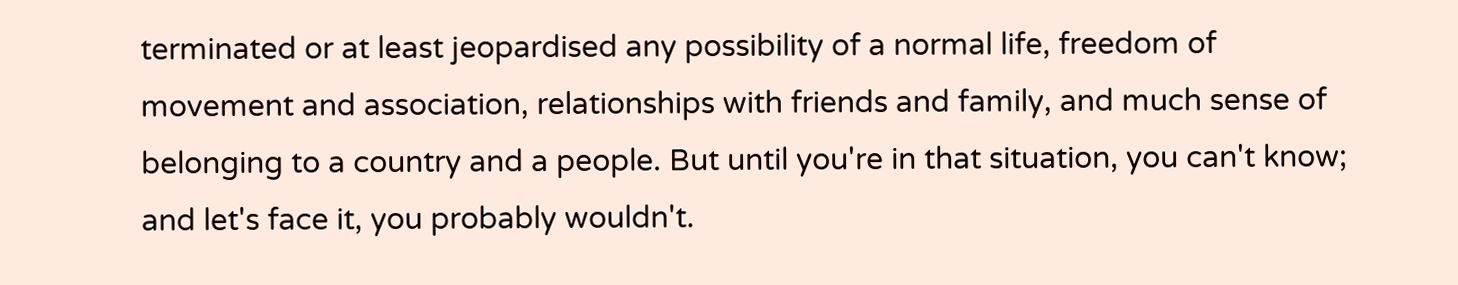terminated or at least jeopardised any possibility of a normal life, freedom of movement and association, relationships with friends and family, and much sense of belonging to a country and a people. But until you're in that situation, you can't know; and let's face it, you probably wouldn't.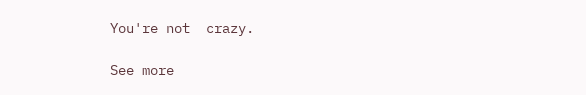You're not  crazy.

See more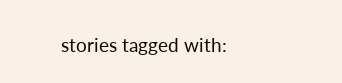stories tagged with: